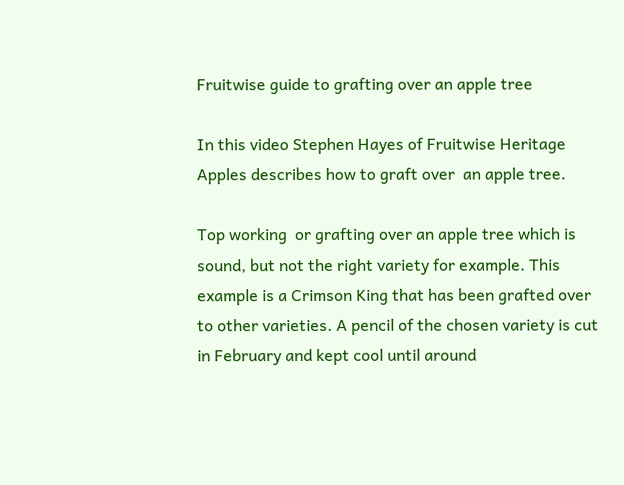Fruitwise guide to grafting over an apple tree

In this video Stephen Hayes of Fruitwise Heritage Apples describes how to graft over  an apple tree.

Top working  or grafting over an apple tree which is sound, but not the right variety for example. This example is a Crimson King that has been grafted over to other varieties. A pencil of the chosen variety is cut in February and kept cool until around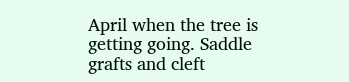April when the tree is getting going. Saddle grafts and cleft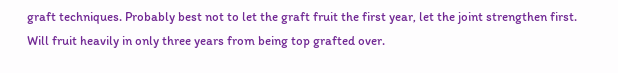graft techniques. Probably best not to let the graft fruit the first year, let the joint strengthen first. Will fruit heavily in only three years from being top grafted over.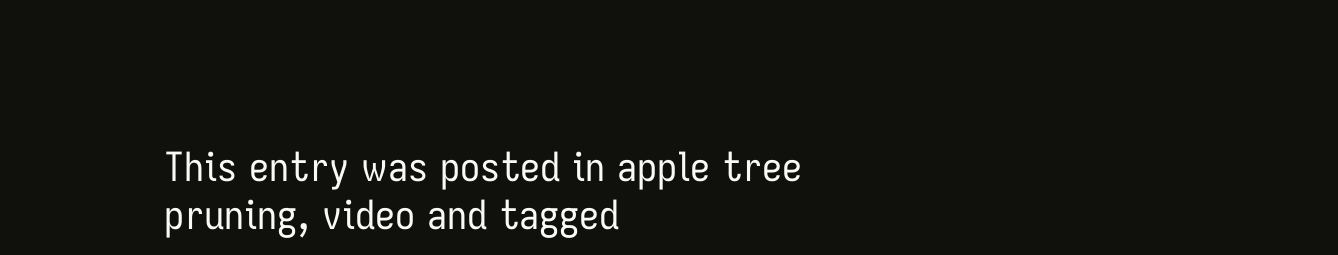This entry was posted in apple tree pruning, video and tagged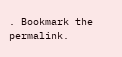. Bookmark the permalink.